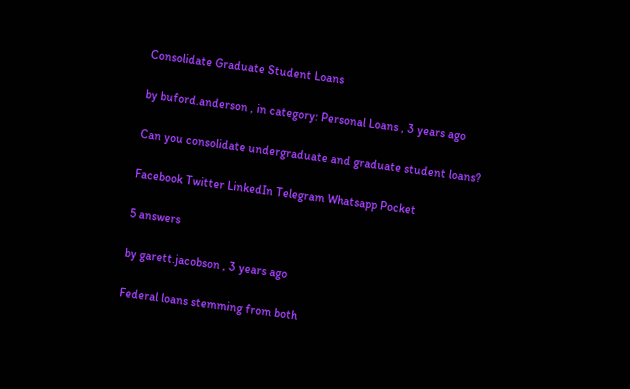Consolidate Graduate Student Loans

by buford.anderson , in category: Personal Loans , 3 years ago

Can you consolidate undergraduate and graduate student loans?

Facebook Twitter LinkedIn Telegram Whatsapp Pocket

5 answers

by garett.jacobson , 3 years ago

Federal loans stemming from both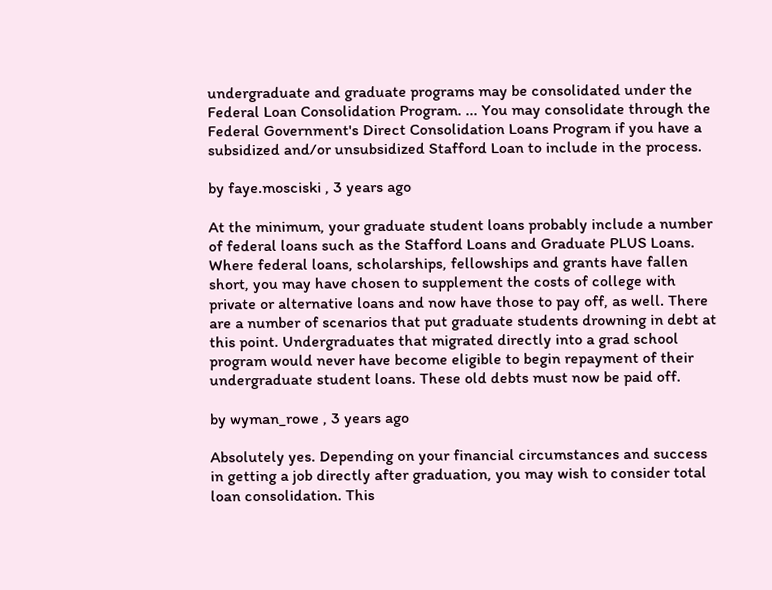undergraduate and graduate programs may be consolidated under the Federal Loan Consolidation Program. ... You may consolidate through the Federal Government's Direct Consolidation Loans Program if you have a subsidized and/or unsubsidized Stafford Loan to include in the process.

by faye.mosciski , 3 years ago

At the minimum, your graduate student loans probably include a number of federal loans such as the Stafford Loans and Graduate PLUS Loans. Where federal loans, scholarships, fellowships and grants have fallen short, you may have chosen to supplement the costs of college with private or alternative loans and now have those to pay off, as well. There are a number of scenarios that put graduate students drowning in debt at this point. Undergraduates that migrated directly into a grad school program would never have become eligible to begin repayment of their undergraduate student loans. These old debts must now be paid off.

by wyman_rowe , 3 years ago

Absolutely yes. Depending on your financial circumstances and success in getting a job directly after graduation, you may wish to consider total loan consolidation. This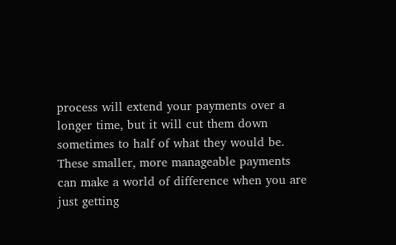process will extend your payments over a longer time, but it will cut them down sometimes to half of what they would be. These smaller, more manageable payments can make a world of difference when you are just getting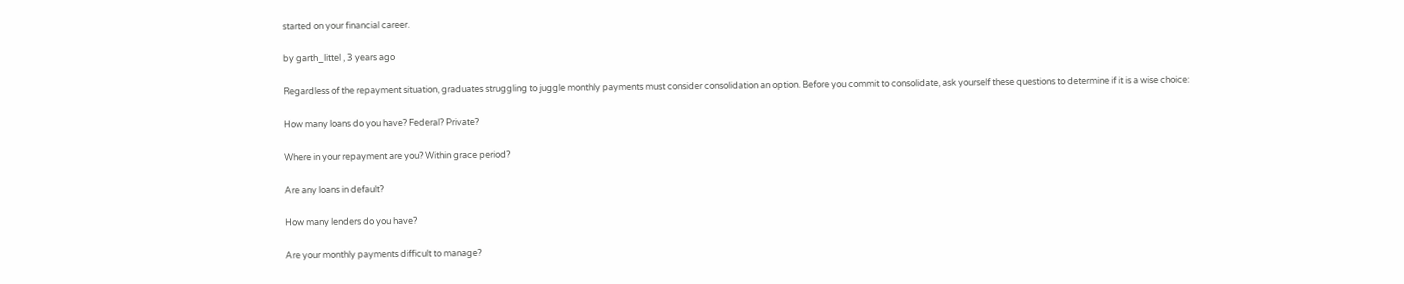started on your financial career.

by garth_littel , 3 years ago

Regardless of the repayment situation, graduates struggling to juggle monthly payments must consider consolidation an option. Before you commit to consolidate, ask yourself these questions to determine if it is a wise choice:

How many loans do you have? Federal? Private?

Where in your repayment are you? Within grace period?

Are any loans in default?

How many lenders do you have?

Are your monthly payments difficult to manage?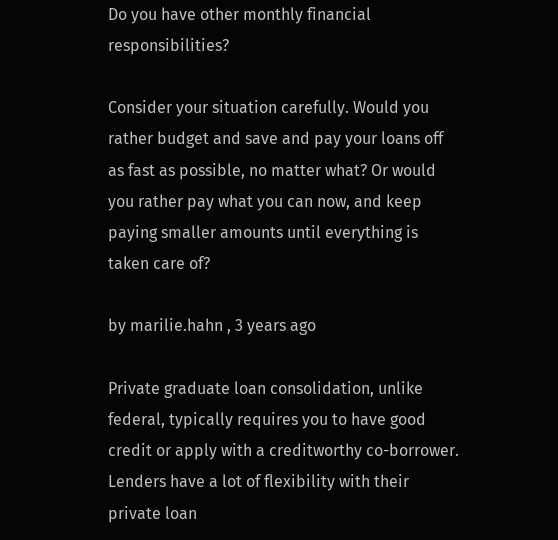Do you have other monthly financial responsibilities?

Consider your situation carefully. Would you rather budget and save and pay your loans off as fast as possible, no matter what? Or would you rather pay what you can now, and keep paying smaller amounts until everything is taken care of?

by marilie.hahn , 3 years ago

Private graduate loan consolidation, unlike federal, typically requires you to have good credit or apply with a creditworthy co-borrower. Lenders have a lot of flexibility with their private loan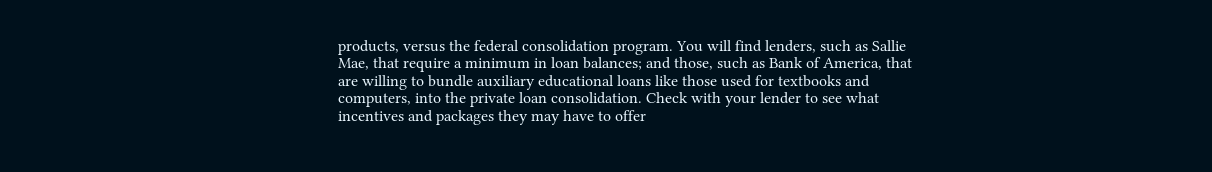products, versus the federal consolidation program. You will find lenders, such as Sallie Mae, that require a minimum in loan balances; and those, such as Bank of America, that are willing to bundle auxiliary educational loans like those used for textbooks and computers, into the private loan consolidation. Check with your lender to see what incentives and packages they may have to offer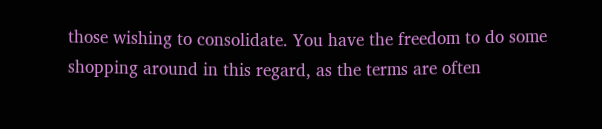those wishing to consolidate. You have the freedom to do some shopping around in this regard, as the terms are often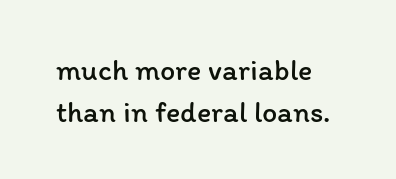much more variable than in federal loans.